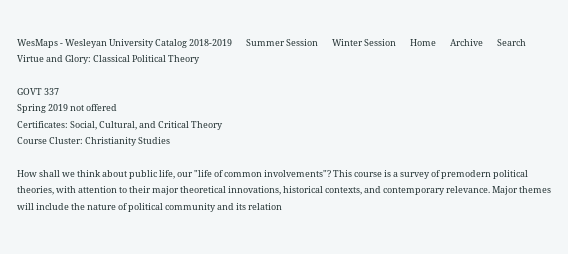WesMaps - Wesleyan University Catalog 2018-2019       Summer Session       Winter Session       Home       Archive       Search
Virtue and Glory: Classical Political Theory

GOVT 337
Spring 2019 not offered
Certificates: Social, Cultural, and Critical Theory
Course Cluster: Christianity Studies

How shall we think about public life, our "life of common involvements"? This course is a survey of premodern political theories, with attention to their major theoretical innovations, historical contexts, and contemporary relevance. Major themes will include the nature of political community and its relation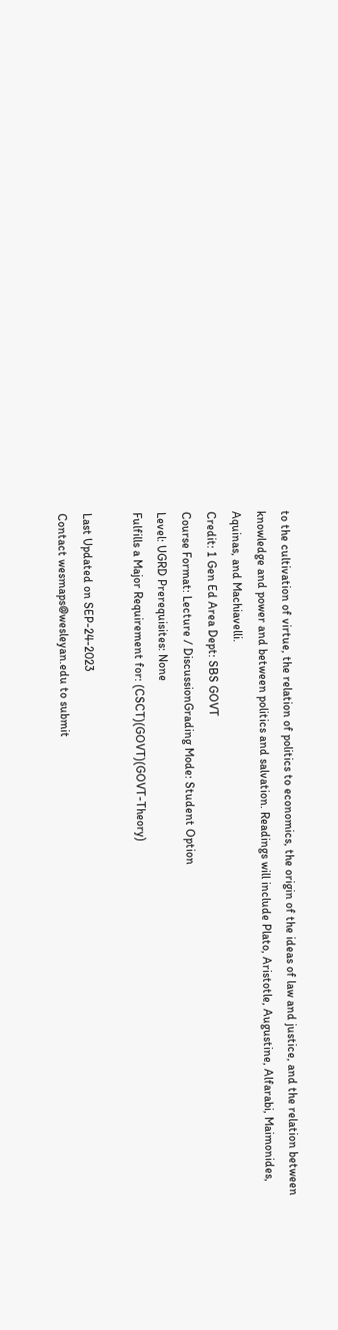to the cultivation of virtue, the relation of politics to economics, the origin of the ideas of law and justice, and the relation between knowledge and power and between politics and salvation. Readings will include Plato, Aristotle, Augustine, Alfarabi, Maimonides, Aquinas, and Machiavelli.
Credit: 1 Gen Ed Area Dept: SBS GOVT
Course Format: Lecture / DiscussionGrading Mode: Student Option
Level: UGRD Prerequisites: None
Fulfills a Major Requirement for: (CSCT)(GOVT)(GOVT-Theory)

Last Updated on SEP-24-2023
Contact wesmaps@wesleyan.edu to submit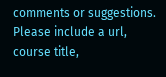comments or suggestions. Please include a url, course title,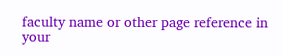faculty name or other page reference in your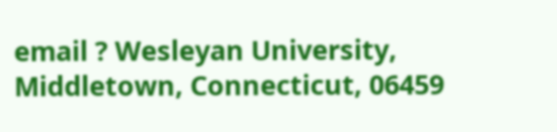email ? Wesleyan University, Middletown, Connecticut, 06459